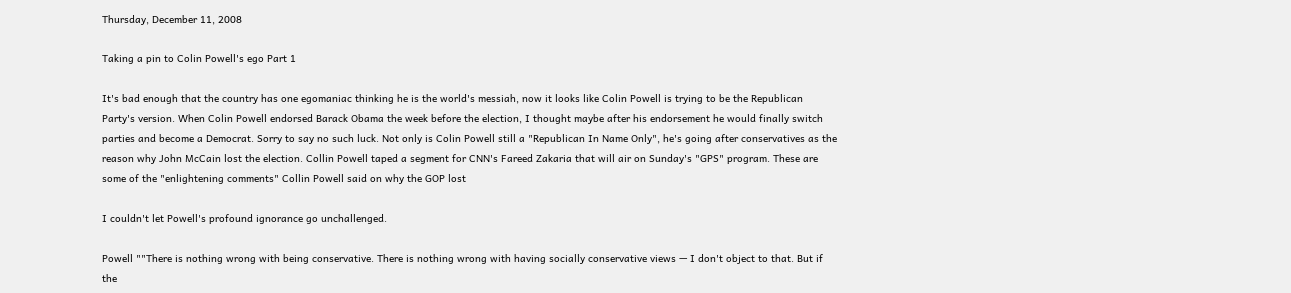Thursday, December 11, 2008

Taking a pin to Colin Powell's ego Part 1

It's bad enough that the country has one egomaniac thinking he is the world's messiah, now it looks like Colin Powell is trying to be the Republican Party's version. When Colin Powell endorsed Barack Obama the week before the election, I thought maybe after his endorsement he would finally switch parties and become a Democrat. Sorry to say no such luck. Not only is Colin Powell still a "Republican In Name Only", he's going after conservatives as the reason why John McCain lost the election. Collin Powell taped a segment for CNN's Fareed Zakaria that will air on Sunday's "GPS" program. These are some of the "enlightening comments" Collin Powell said on why the GOP lost

I couldn't let Powell's profound ignorance go unchallenged.

Powell ""There is nothing wrong with being conservative. There is nothing wrong with having socially conservative views — I don't object to that. But if the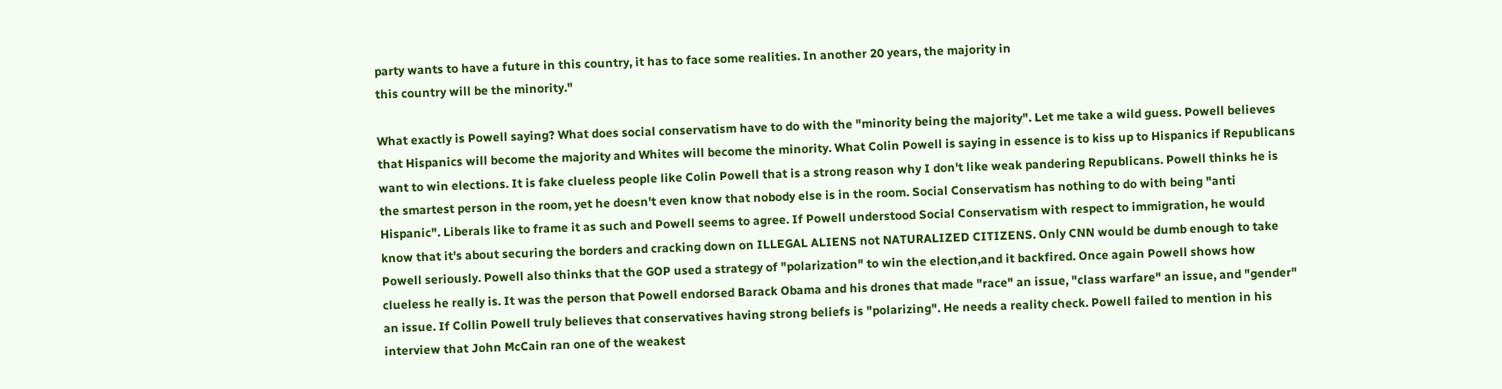party wants to have a future in this country, it has to face some realities. In another 20 years, the majority in
this country will be the minority."

What exactly is Powell saying? What does social conservatism have to do with the "minority being the majority". Let me take a wild guess. Powell believes that Hispanics will become the majority and Whites will become the minority. What Colin Powell is saying in essence is to kiss up to Hispanics if Republicans want to win elections. It is fake clueless people like Colin Powell that is a strong reason why I don't like weak pandering Republicans. Powell thinks he is the smartest person in the room, yet he doesn't even know that nobody else is in the room. Social Conservatism has nothing to do with being "anti Hispanic". Liberals like to frame it as such and Powell seems to agree. If Powell understood Social Conservatism with respect to immigration, he would know that it's about securing the borders and cracking down on ILLEGAL ALIENS not NATURALIZED CITIZENS. Only CNN would be dumb enough to take Powell seriously. Powell also thinks that the GOP used a strategy of "polarization" to win the election,and it backfired. Once again Powell shows how clueless he really is. It was the person that Powell endorsed Barack Obama and his drones that made "race" an issue, "class warfare" an issue, and "gender" an issue. If Collin Powell truly believes that conservatives having strong beliefs is "polarizing". He needs a reality check. Powell failed to mention in his interview that John McCain ran one of the weakest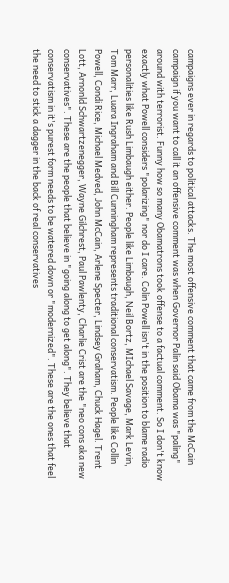campaigns ever in regards to political attacks. The most offensive comment that came from the McCain campaign if you want to call it an offensive comment was when Governor Palin said Obama was "paling" around with terrorist. Funny how so many Obamatrons took offense to a factual comment. So I don't know exactly what Powell considers "polarizing" nor do I care. Colin Powell isn't in the position to blame radio personalities like Rush Limbaugh either. People like Limbaugh, Neil Bortz, MIchael Savage, Mark Levin, Tom Marr, Luara Ingraham and Bill Cunningham represents traditional conservatism. People like Collin Powell, Condi Rice, Michael Medved, John McCain, Arlene Specter, Lindsey Graham, Chuck Hagel. Trent Lott, Arnonld Schwartzenegger, Wayne Gilchrest, Paul Pawlenty, Charlie Crist are the "neo cons aka new conservatives". These are the people that believe in "going along to get along". They believe that conservatism in it's purest form needs to be watered down or "modernized". These are the ones that feel the need to stick a dagger in the back of real conservatives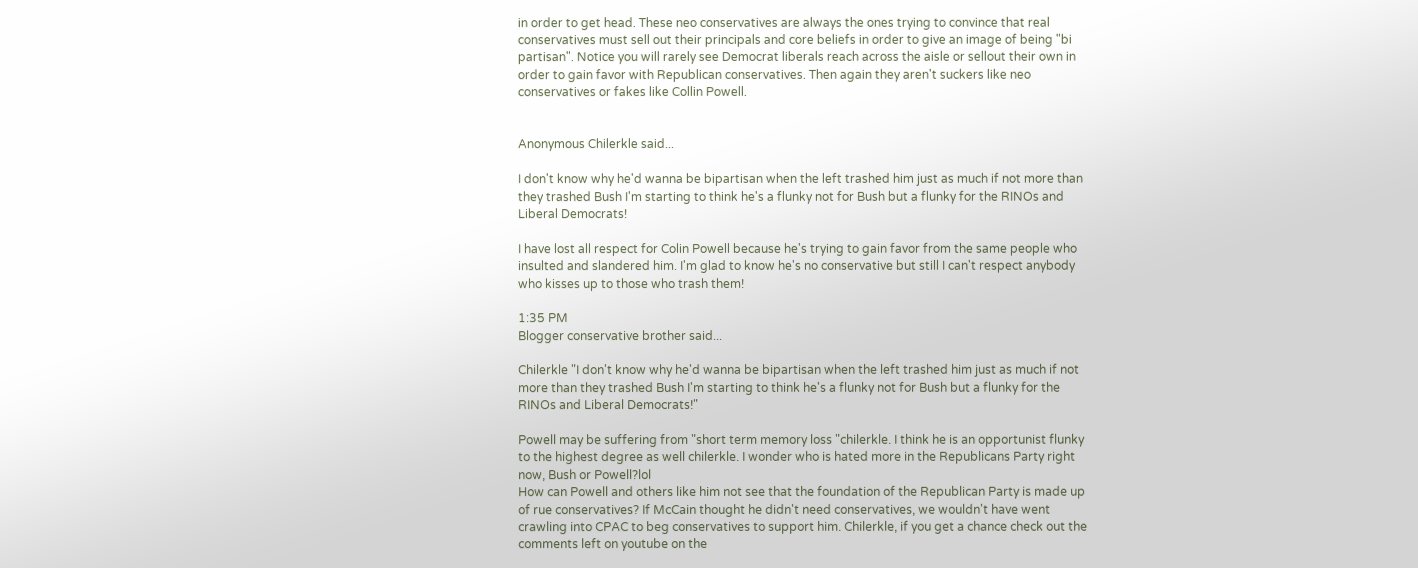in order to get head. These neo conservatives are always the ones trying to convince that real conservatives must sell out their principals and core beliefs in order to give an image of being "bi partisan". Notice you will rarely see Democrat liberals reach across the aisle or sellout their own in order to gain favor with Republican conservatives. Then again they aren't suckers like neo conservatives or fakes like Collin Powell.


Anonymous Chilerkle said...

I don't know why he'd wanna be bipartisan when the left trashed him just as much if not more than they trashed Bush I'm starting to think he's a flunky not for Bush but a flunky for the RINOs and Liberal Democrats!

I have lost all respect for Colin Powell because he's trying to gain favor from the same people who insulted and slandered him. I'm glad to know he's no conservative but still I can't respect anybody who kisses up to those who trash them!

1:35 PM
Blogger conservative brother said...

Chilerkle "I don't know why he'd wanna be bipartisan when the left trashed him just as much if not more than they trashed Bush I'm starting to think he's a flunky not for Bush but a flunky for the RINOs and Liberal Democrats!"

Powell may be suffering from "short term memory loss "chilerkle. I think he is an opportunist flunky to the highest degree as well chilerkle. I wonder who is hated more in the Republicans Party right now, Bush or Powell?lol
How can Powell and others like him not see that the foundation of the Republican Party is made up of rue conservatives? If McCain thought he didn't need conservatives, we wouldn't have went crawling into CPAC to beg conservatives to support him. Chilerkle, if you get a chance check out the comments left on youtube on the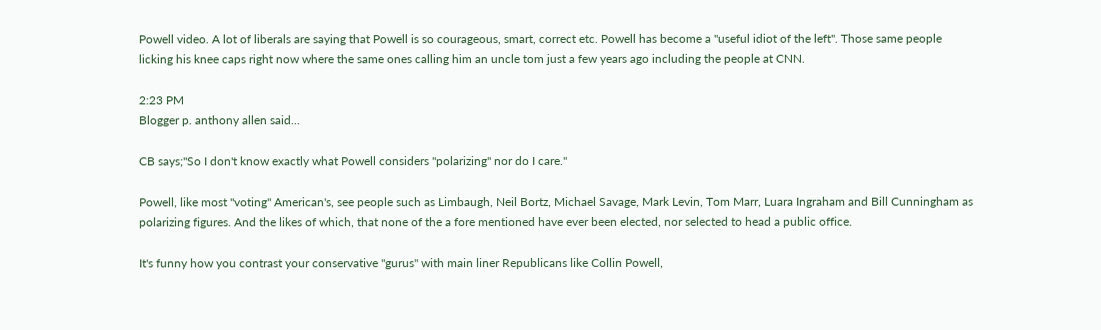Powell video. A lot of liberals are saying that Powell is so courageous, smart, correct etc. Powell has become a "useful idiot of the left". Those same people licking his knee caps right now where the same ones calling him an uncle tom just a few years ago including the people at CNN.

2:23 PM
Blogger p. anthony allen said...

CB says;"So I don't know exactly what Powell considers "polarizing" nor do I care."

Powell, like most "voting" American's, see people such as Limbaugh, Neil Bortz, Michael Savage, Mark Levin, Tom Marr, Luara Ingraham and Bill Cunningham as polarizing figures. And the likes of which, that none of the a fore mentioned have ever been elected, nor selected to head a public office.

It's funny how you contrast your conservative "gurus" with main liner Republicans like Collin Powell,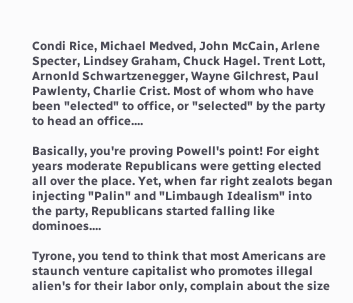Condi Rice, Michael Medved, John McCain, Arlene Specter, Lindsey Graham, Chuck Hagel. Trent Lott, Arnonld Schwartzenegger, Wayne Gilchrest, Paul Pawlenty, Charlie Crist. Most of whom who have been "elected" to office, or "selected" by the party to head an office....

Basically, you're proving Powell's point! For eight years moderate Republicans were getting elected all over the place. Yet, when far right zealots began injecting "Palin" and "Limbaugh Idealism" into the party, Republicans started falling like dominoes....

Tyrone, you tend to think that most Americans are staunch venture capitalist who promotes illegal alien's for their labor only, complain about the size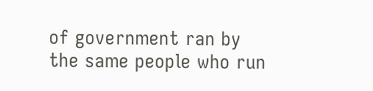of government ran by the same people who run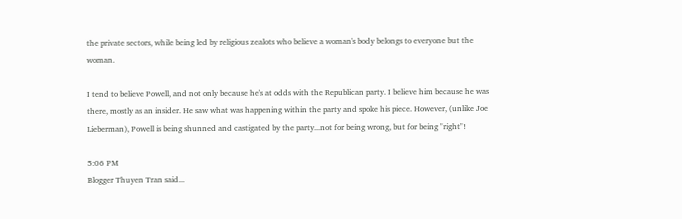the private sectors, while being led by religious zealots who believe a woman's body belongs to everyone but the woman.

I tend to believe Powell, and not only because he's at odds with the Republican party. I believe him because he was there, mostly as an insider. He saw what was happening within the party and spoke his piece. However, (unlike Joe Lieberman), Powell is being shunned and castigated by the party...not for being wrong, but for being "right"!

5:06 PM
Blogger Thuyen Tran said...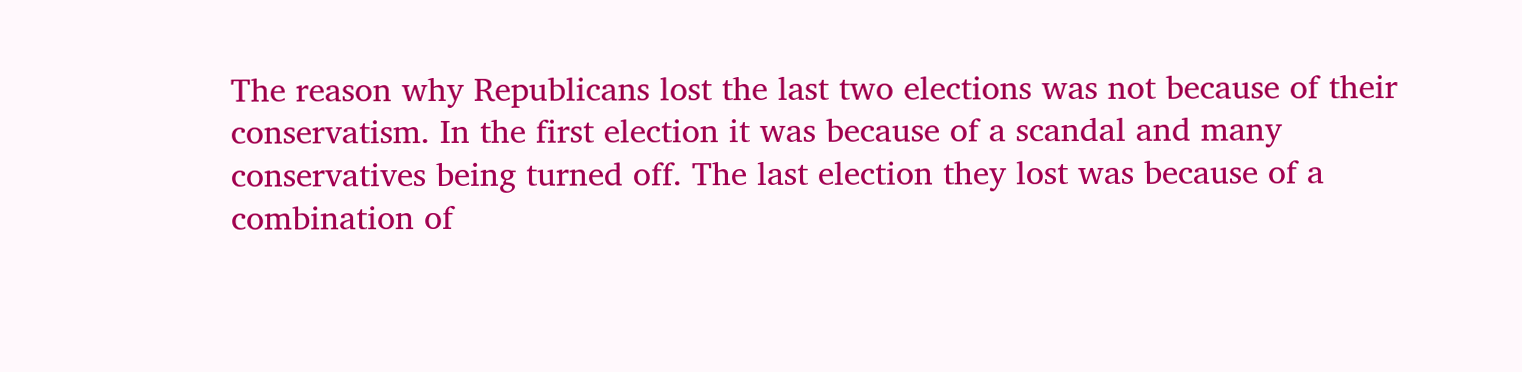The reason why Republicans lost the last two elections was not because of their conservatism. In the first election it was because of a scandal and many conservatives being turned off. The last election they lost was because of a combination of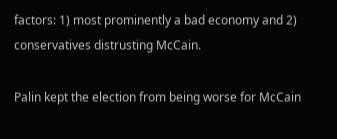factors: 1) most prominently a bad economy and 2) conservatives distrusting McCain.

Palin kept the election from being worse for McCain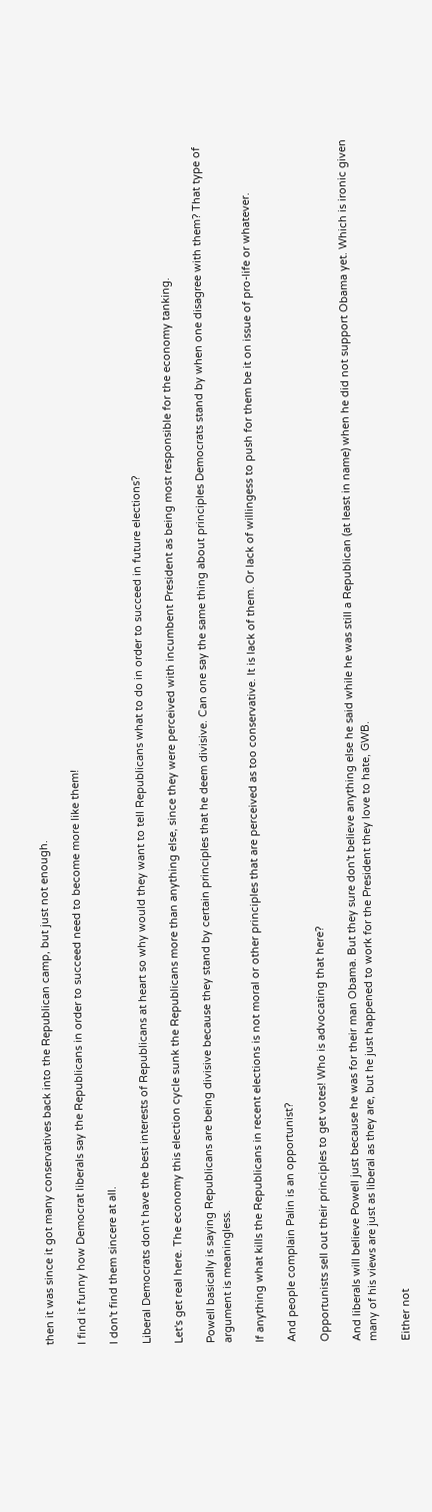then it was since it got many conservatives back into the Republican camp, but just not enough.

I find it funny how Democrat liberals say the Republicans in order to succeed need to become more like them!

I don't find them sincere at all.

Liberal Democrats don't have the best interests of Republicans at heart so why would they want to tell Republicans what to do in order to succeed in future elections?

Let's get real here. The economy this election cycle sunk the Republicans more than anything else, since they were perceived with incumbent President as being most responsible for the economy tanking.

Powell basically is saying Republicans are being divisive because they stand by certain principles that he deem divisive. Can one say the same thing about principles Democrats stand by when one disagree with them? That type of argument is meaningless.

If anything what kills the Republicans in recent elections is not moral or other principles that are perceived as too conservative. It is lack of them. Or lack of willingess to push for them be it on issue of pro-life or whatever.

And people complain Palin is an opportunist?

Opportunists sell out their principles to get votes! Who is advocating that here?

And liberals will believe Powell just because he was for their man Obama. But they sure don't believe anything else he said while he was still a Republican (at least in name) when he did not support Obama yet. Which is ironic given many of his views are just as liberal as they are, but he just happened to work for the President they love to hate, GWB.

Either not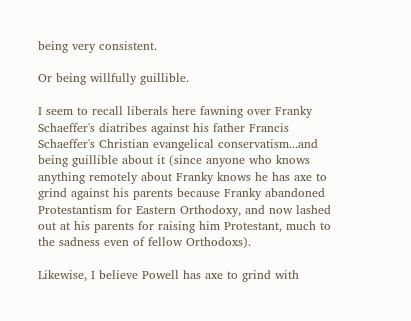being very consistent.

Or being willfully guillible.

I seem to recall liberals here fawning over Franky Schaeffer's diatribes against his father Francis Schaeffer's Christian evangelical conservatism...and being guillible about it (since anyone who knows anything remotely about Franky knows he has axe to grind against his parents because Franky abandoned Protestantism for Eastern Orthodoxy, and now lashed out at his parents for raising him Protestant, much to the sadness even of fellow Orthodoxs).

Likewise, I believe Powell has axe to grind with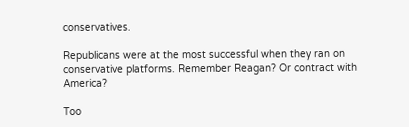conservatives.

Republicans were at the most successful when they ran on conservative platforms. Remember Reagan? Or contract with America?

Too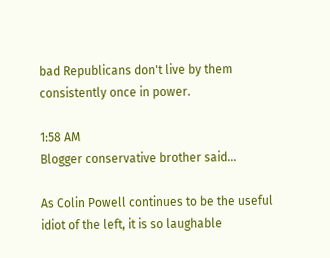bad Republicans don't live by them consistently once in power.

1:58 AM
Blogger conservative brother said...

As Colin Powell continues to be the useful idiot of the left, it is so laughable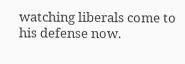watching liberals come to his defense now.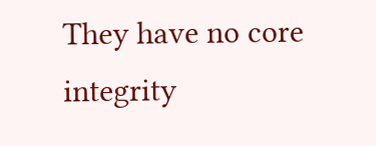They have no core integrity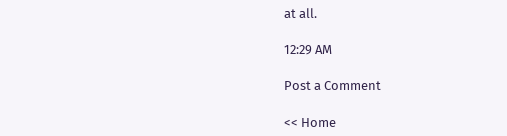at all.

12:29 AM

Post a Comment

<< Home